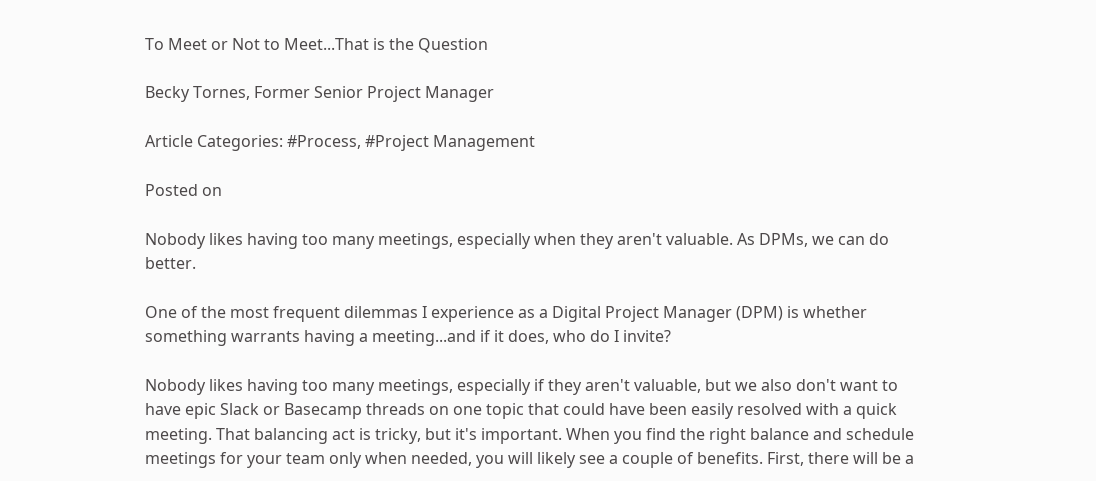To Meet or Not to Meet...That is the Question

Becky Tornes, Former Senior Project Manager

Article Categories: #Process, #Project Management

Posted on

Nobody likes having too many meetings, especially when they aren't valuable. As DPMs, we can do better.

One of the most frequent dilemmas I experience as a Digital Project Manager (DPM) is whether something warrants having a meeting...and if it does, who do I invite?

Nobody likes having too many meetings, especially if they aren't valuable, but we also don't want to have epic Slack or Basecamp threads on one topic that could have been easily resolved with a quick meeting. That balancing act is tricky, but it's important. When you find the right balance and schedule meetings for your team only when needed, you will likely see a couple of benefits. First, there will be a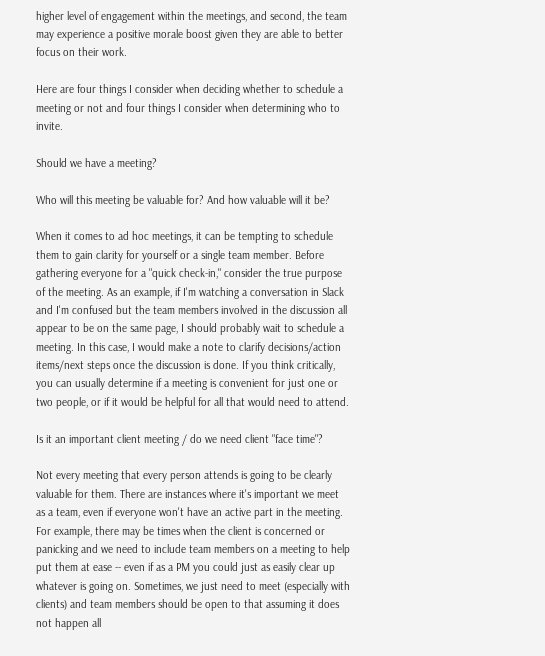higher level of engagement within the meetings, and second, the team may experience a positive morale boost given they are able to better focus on their work.

Here are four things I consider when deciding whether to schedule a meeting or not and four things I consider when determining who to invite.

Should we have a meeting?

Who will this meeting be valuable for? And how valuable will it be?

When it comes to ad hoc meetings, it can be tempting to schedule them to gain clarity for yourself or a single team member. Before gathering everyone for a "quick check-in," consider the true purpose of the meeting. As an example, if I'm watching a conversation in Slack and I'm confused but the team members involved in the discussion all appear to be on the same page, I should probably wait to schedule a meeting. In this case, I would make a note to clarify decisions/action items/next steps once the discussion is done. If you think critically, you can usually determine if a meeting is convenient for just one or two people, or if it would be helpful for all that would need to attend.

Is it an important client meeting / do we need client "face time"?

Not every meeting that every person attends is going to be clearly valuable for them. There are instances where it's important we meet as a team, even if everyone won't have an active part in the meeting. For example, there may be times when the client is concerned or panicking and we need to include team members on a meeting to help put them at ease -- even if as a PM you could just as easily clear up whatever is going on. Sometimes, we just need to meet (especially with clients) and team members should be open to that assuming it does not happen all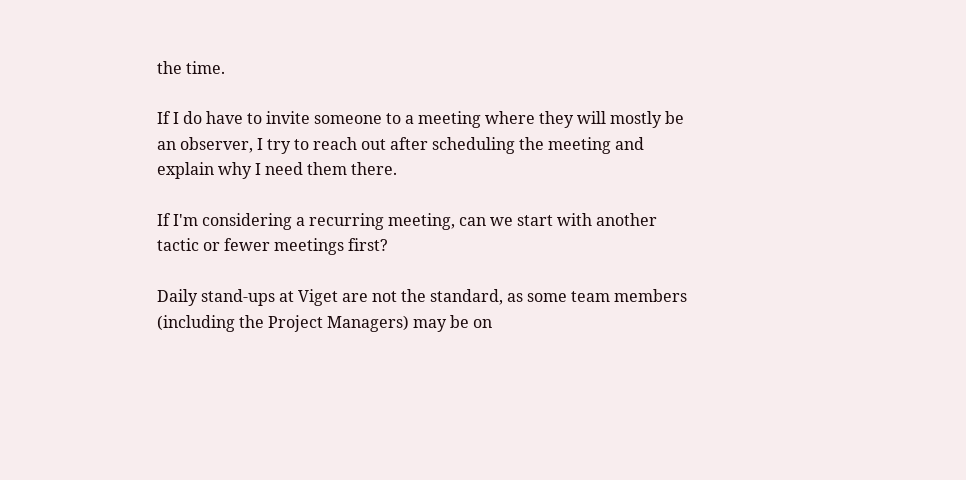the time.

If I do have to invite someone to a meeting where they will mostly be an observer, I try to reach out after scheduling the meeting and explain why I need them there.

If I'm considering a recurring meeting, can we start with another tactic or fewer meetings first?

Daily stand-ups at Viget are not the standard, as some team members (including the Project Managers) may be on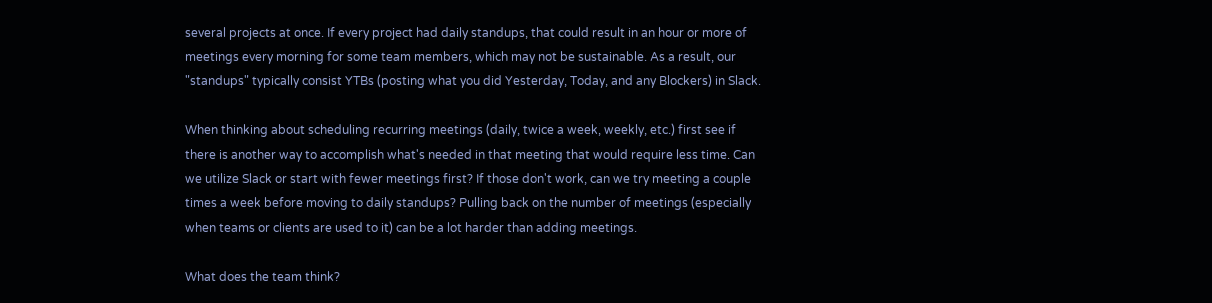several projects at once. If every project had daily standups, that could result in an hour or more of meetings every morning for some team members, which may not be sustainable. As a result, our "standups" typically consist YTBs (posting what you did Yesterday, Today, and any Blockers) in Slack.

When thinking about scheduling recurring meetings (daily, twice a week, weekly, etc.) first see if there is another way to accomplish what's needed in that meeting that would require less time. Can we utilize Slack or start with fewer meetings first? If those don't work, can we try meeting a couple times a week before moving to daily standups? Pulling back on the number of meetings (especially when teams or clients are used to it) can be a lot harder than adding meetings.

What does the team think?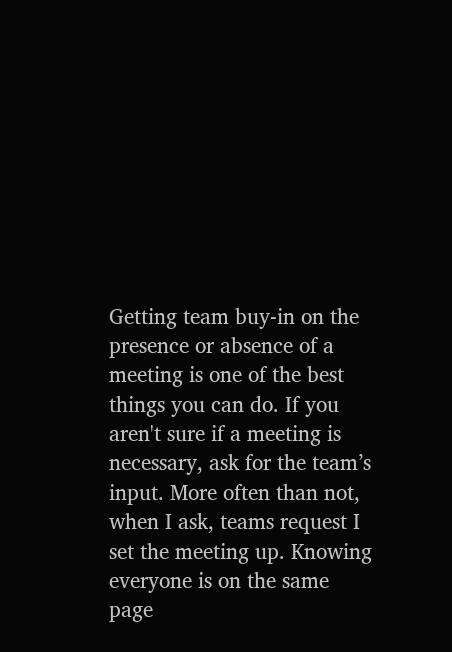Getting team buy-in on the presence or absence of a meeting is one of the best things you can do. If you aren't sure if a meeting is necessary, ask for the team’s input. More often than not, when I ask, teams request I set the meeting up. Knowing everyone is on the same page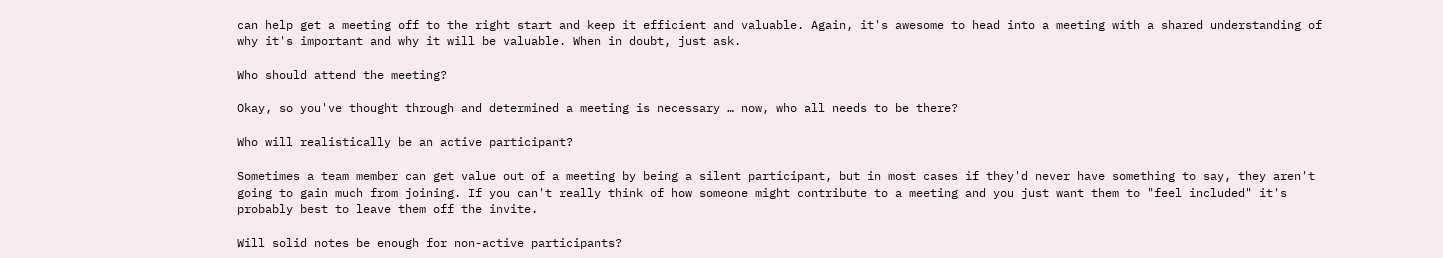can help get a meeting off to the right start and keep it efficient and valuable. Again, it's awesome to head into a meeting with a shared understanding of why it's important and why it will be valuable. When in doubt, just ask.

Who should attend the meeting?

Okay, so you've thought through and determined a meeting is necessary … now, who all needs to be there?

Who will realistically be an active participant?

Sometimes a team member can get value out of a meeting by being a silent participant, but in most cases if they'd never have something to say, they aren't going to gain much from joining. If you can't really think of how someone might contribute to a meeting and you just want them to "feel included" it's probably best to leave them off the invite.

Will solid notes be enough for non-active participants?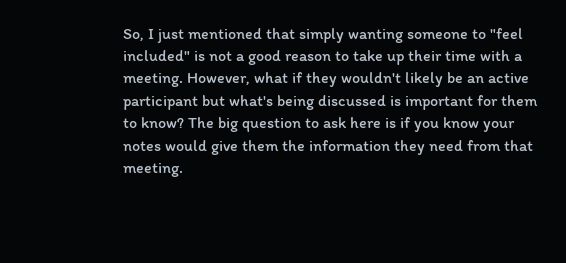So, I just mentioned that simply wanting someone to "feel included" is not a good reason to take up their time with a meeting. However, what if they wouldn't likely be an active participant but what's being discussed is important for them to know? The big question to ask here is if you know your notes would give them the information they need from that meeting.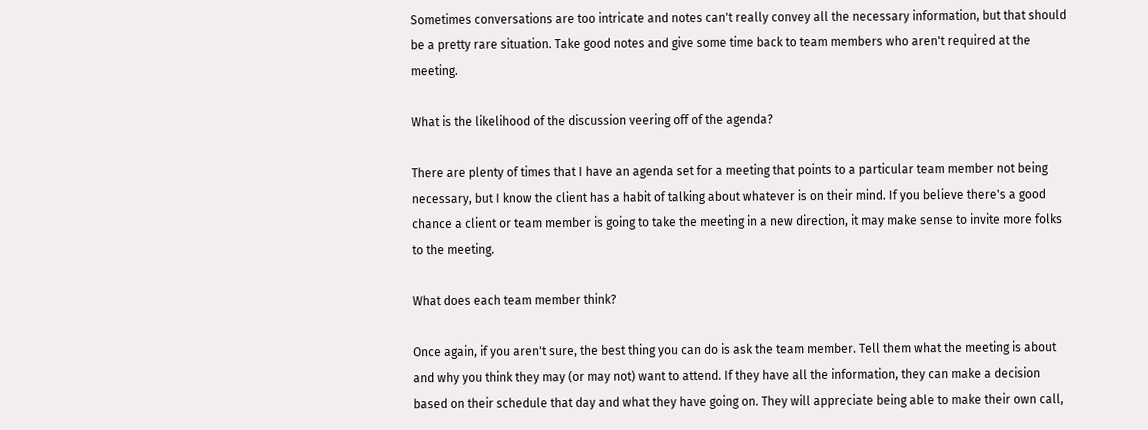Sometimes conversations are too intricate and notes can't really convey all the necessary information, but that should be a pretty rare situation. Take good notes and give some time back to team members who aren't required at the meeting.

What is the likelihood of the discussion veering off of the agenda?

There are plenty of times that I have an agenda set for a meeting that points to a particular team member not being necessary, but I know the client has a habit of talking about whatever is on their mind. If you believe there's a good chance a client or team member is going to take the meeting in a new direction, it may make sense to invite more folks to the meeting.

What does each team member think?

Once again, if you aren't sure, the best thing you can do is ask the team member. Tell them what the meeting is about and why you think they may (or may not) want to attend. If they have all the information, they can make a decision based on their schedule that day and what they have going on. They will appreciate being able to make their own call,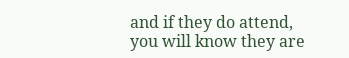and if they do attend, you will know they are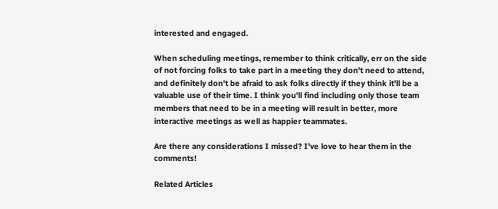interested and engaged.

When scheduling meetings, remember to think critically, err on the side of not forcing folks to take part in a meeting they don't need to attend, and definitely don't be afraid to ask folks directly if they think it'll be a valuable use of their time. I think you'll find including only those team members that need to be in a meeting will result in better, more interactive meetings as well as happier teammates.

Are there any considerations I missed? I've love to hear them in the comments!

Related Articles